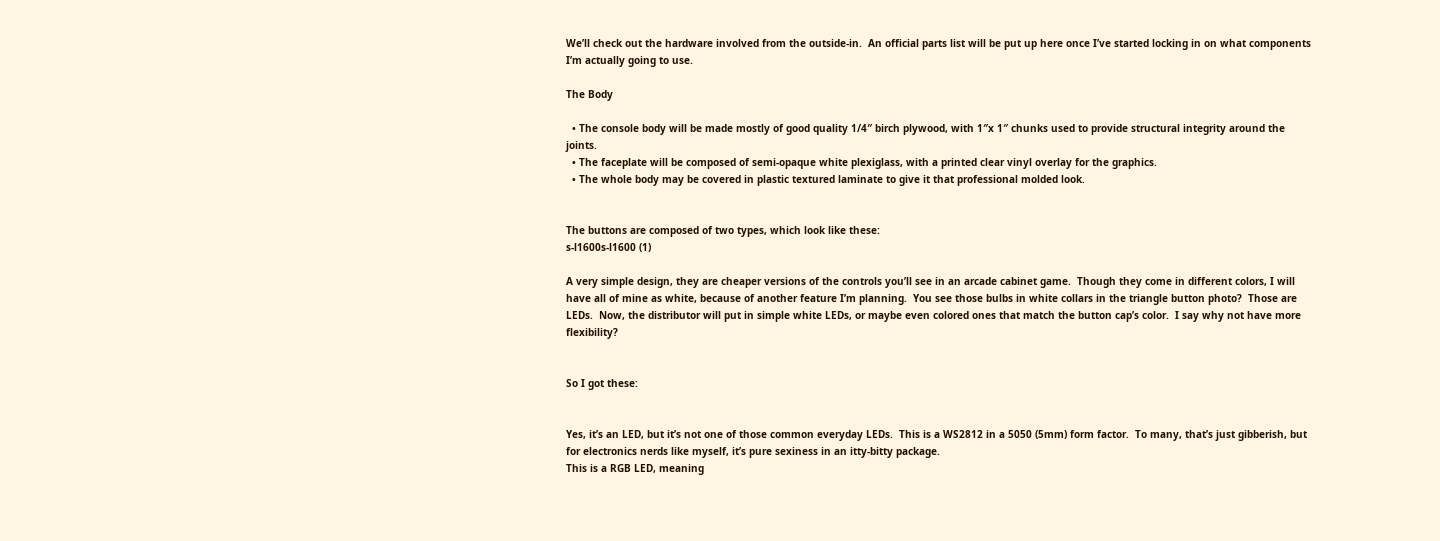We’ll check out the hardware involved from the outside-in.  An official parts list will be put up here once I’ve started locking in on what components I’m actually going to use.

The Body

  • The console body will be made mostly of good quality 1/4″ birch plywood, with 1″x 1″ chunks used to provide structural integrity around the joints.
  • The faceplate will be composed of semi-opaque white plexiglass, with a printed clear vinyl overlay for the graphics.
  • The whole body may be covered in plastic textured laminate to give it that professional molded look.


The buttons are composed of two types, which look like these:
s-l1600s-l1600 (1)

A very simple design, they are cheaper versions of the controls you’ll see in an arcade cabinet game.  Though they come in different colors, I will have all of mine as white, because of another feature I’m planning.  You see those bulbs in white collars in the triangle button photo?  Those are LEDs.  Now, the distributor will put in simple white LEDs, or maybe even colored ones that match the button cap’s color.  I say why not have more flexibility?


So I got these:


Yes, it’s an LED, but it’s not one of those common everyday LEDs.  This is a WS2812 in a 5050 (5mm) form factor.  To many, that’s just gibberish, but for electronics nerds like myself, it’s pure sexiness in an itty-bitty package.
This is a RGB LED, meaning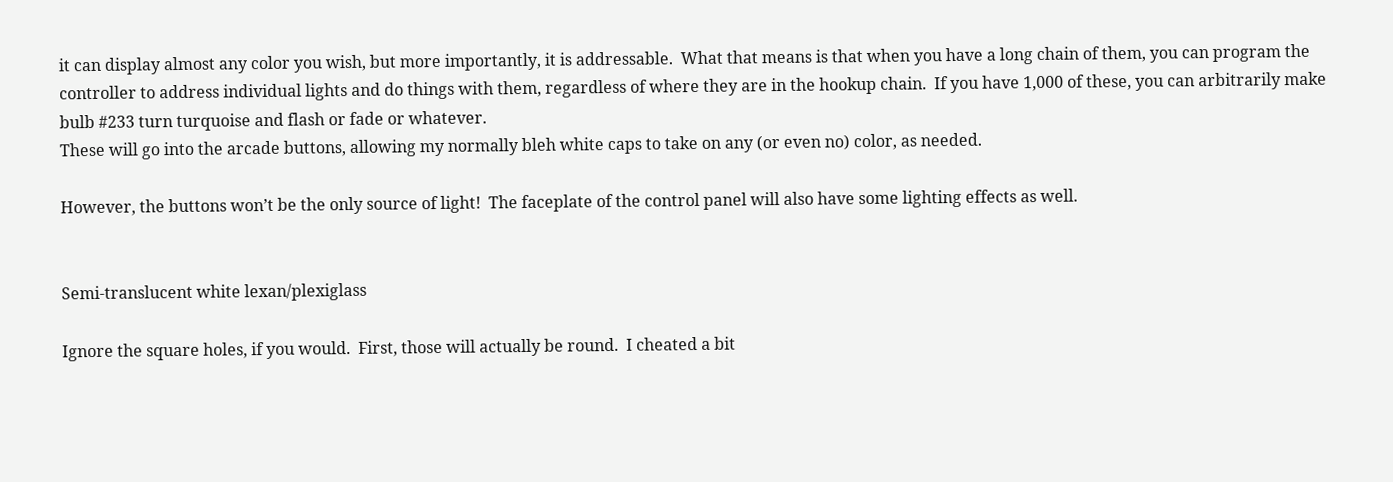it can display almost any color you wish, but more importantly, it is addressable.  What that means is that when you have a long chain of them, you can program the controller to address individual lights and do things with them, regardless of where they are in the hookup chain.  If you have 1,000 of these, you can arbitrarily make bulb #233 turn turquoise and flash or fade or whatever.
These will go into the arcade buttons, allowing my normally bleh white caps to take on any (or even no) color, as needed.

However, the buttons won’t be the only source of light!  The faceplate of the control panel will also have some lighting effects as well.


Semi-translucent white lexan/plexiglass

Ignore the square holes, if you would.  First, those will actually be round.  I cheated a bit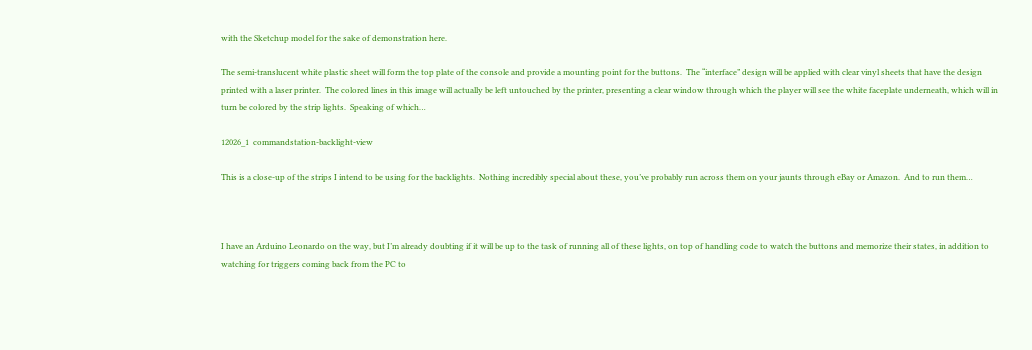with the Sketchup model for the sake of demonstration here.

The semi-translucent white plastic sheet will form the top plate of the console and provide a mounting point for the buttons.  The “interface” design will be applied with clear vinyl sheets that have the design printed with a laser printer.  The colored lines in this image will actually be left untouched by the printer, presenting a clear window through which the player will see the white faceplate underneath, which will in turn be colored by the strip lights.  Speaking of which…

12026_1  commandstation-backlight-view

This is a close-up of the strips I intend to be using for the backlights.  Nothing incredibly special about these, you’ve probably run across them on your jaunts through eBay or Amazon.  And to run them…



I have an Arduino Leonardo on the way, but I’m already doubting if it will be up to the task of running all of these lights, on top of handling code to watch the buttons and memorize their states, in addition to watching for triggers coming back from the PC to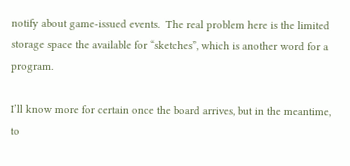notify about game-issued events.  The real problem here is the limited storage space the available for “sketches”, which is another word for a program.

I’ll know more for certain once the board arrives, but in the meantime, to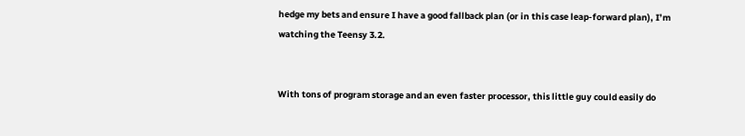hedge my bets and ensure I have a good fallback plan (or in this case leap-forward plan), I’m watching the Teensy 3.2.


With tons of program storage and an even faster processor, this little guy could easily do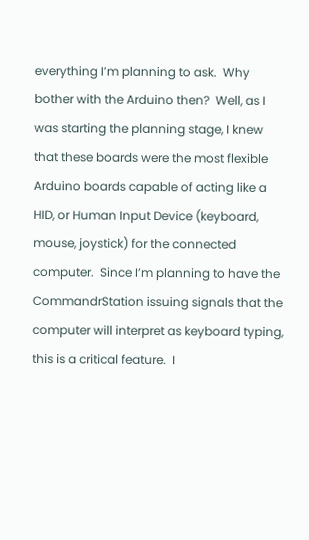everything I’m planning to ask.  Why bother with the Arduino then?  Well, as I was starting the planning stage, I knew that these boards were the most flexible Arduino boards capable of acting like a HID, or Human Input Device (keyboard, mouse, joystick) for the connected computer.  Since I’m planning to have the CommandrStation issuing signals that the computer will interpret as keyboard typing, this is a critical feature.  I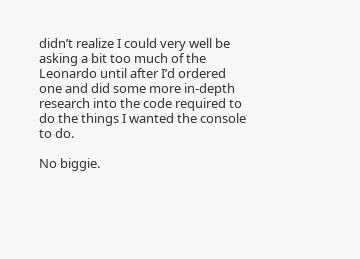didn’t realize I could very well be asking a bit too much of the Leonardo until after I’d ordered one and did some more in-depth research into the code required to do the things I wanted the console to do.

No biggie.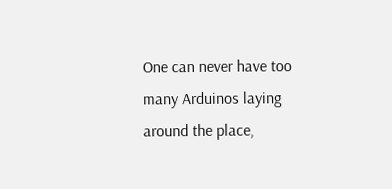One can never have too many Arduinos laying around the place,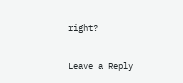right?

Leave a Reply